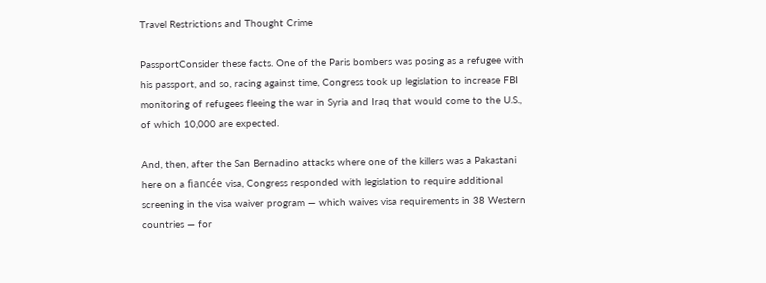Travel Restrictions and Thought Crime

PassportConsider these facts. One of the Paris bombers was posing as a refugee with his passport, and so, racing against time, Congress took up legislation to increase FBI monitoring of refugees fleeing the war in Syria and Iraq that would come to the U.S., of which 10,000 are expected.

And, then, after the San Bernadino attacks where one of the killers was a Pakastani here on a fiancée visa, Congress responded with legislation to require additional screening in the visa waiver program — which waives visa requirements in 38 Western countries — for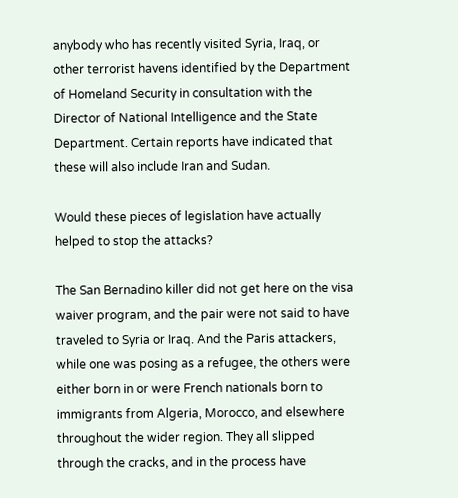anybody who has recently visited Syria, Iraq, or other terrorist havens identified by the Department of Homeland Security in consultation with the Director of National Intelligence and the State Department. Certain reports have indicated that these will also include Iran and Sudan.

Would these pieces of legislation have actually helped to stop the attacks?

The San Bernadino killer did not get here on the visa waiver program, and the pair were not said to have traveled to Syria or Iraq. And the Paris attackers, while one was posing as a refugee, the others were either born in or were French nationals born to immigrants from Algeria, Morocco, and elsewhere throughout the wider region. They all slipped through the cracks, and in the process have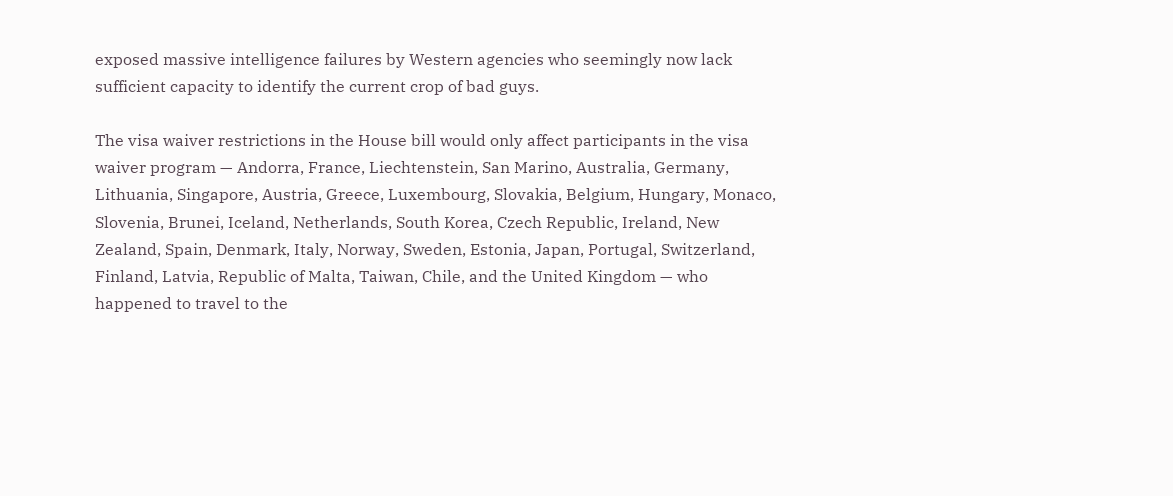exposed massive intelligence failures by Western agencies who seemingly now lack sufficient capacity to identify the current crop of bad guys.

The visa waiver restrictions in the House bill would only affect participants in the visa waiver program — Andorra, France, Liechtenstein, San Marino, Australia, Germany, Lithuania, Singapore, Austria, Greece, Luxembourg, Slovakia, Belgium, Hungary, Monaco, Slovenia, Brunei, Iceland, Netherlands, South Korea, Czech Republic, Ireland, New Zealand, Spain, Denmark, Italy, Norway, Sweden, Estonia, Japan, Portugal, Switzerland, Finland, Latvia, Republic of Malta, Taiwan, Chile, and the United Kingdom — who happened to travel to the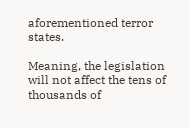aforementioned terror states.

Meaning, the legislation will not affect the tens of thousands of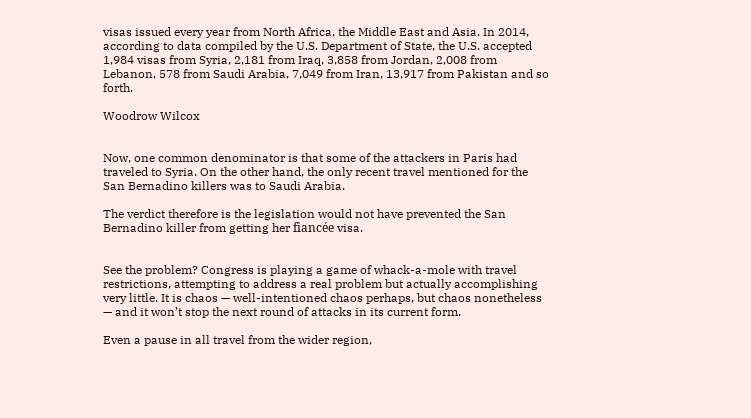visas issued every year from North Africa, the Middle East and Asia. In 2014, according to data compiled by the U.S. Department of State, the U.S. accepted 1,984 visas from Syria, 2,181 from Iraq, 3,858 from Jordan, 2,008 from Lebanon, 578 from Saudi Arabia, 7,049 from Iran, 13,917 from Pakistan and so forth.

Woodrow Wilcox


Now, one common denominator is that some of the attackers in Paris had traveled to Syria. On the other hand, the only recent travel mentioned for the San Bernadino killers was to Saudi Arabia.

The verdict therefore is the legislation would not have prevented the San Bernadino killer from getting her fiancée visa.


See the problem? Congress is playing a game of whack-a-mole with travel restrictions, attempting to address a real problem but actually accomplishing very little. It is chaos — well-intentioned chaos perhaps, but chaos nonetheless — and it won’t stop the next round of attacks in its current form.

Even a pause in all travel from the wider region,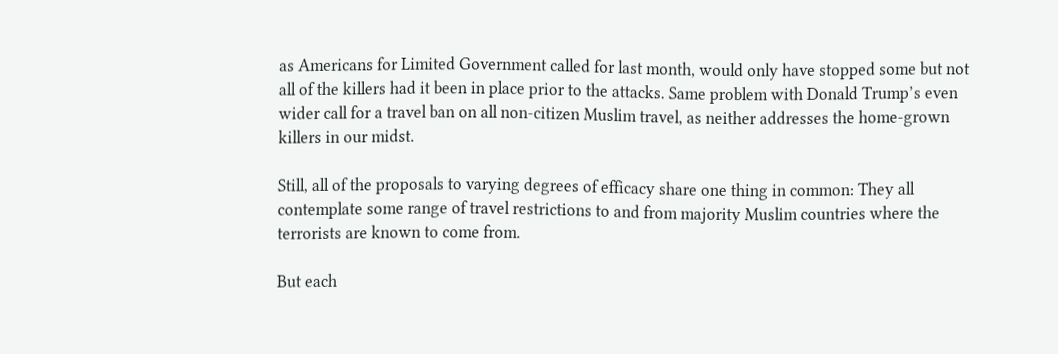as Americans for Limited Government called for last month, would only have stopped some but not all of the killers had it been in place prior to the attacks. Same problem with Donald Trump’s even wider call for a travel ban on all non-citizen Muslim travel, as neither addresses the home-grown killers in our midst.

Still, all of the proposals to varying degrees of efficacy share one thing in common: They all contemplate some range of travel restrictions to and from majority Muslim countries where the terrorists are known to come from.

But each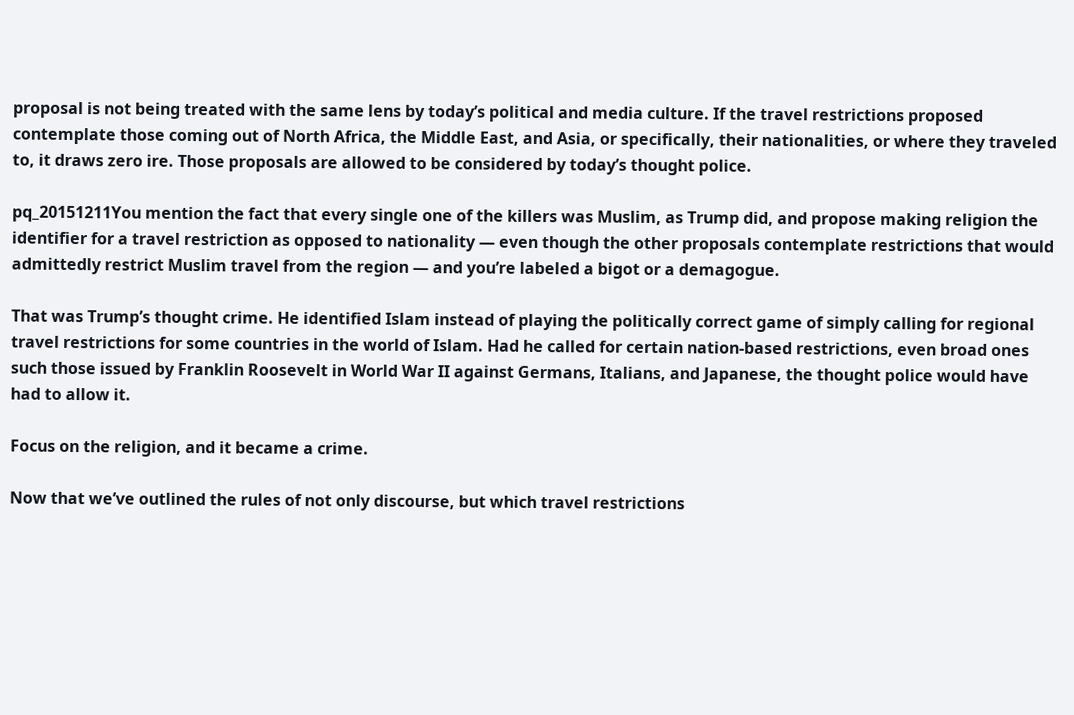proposal is not being treated with the same lens by today’s political and media culture. If the travel restrictions proposed contemplate those coming out of North Africa, the Middle East, and Asia, or specifically, their nationalities, or where they traveled to, it draws zero ire. Those proposals are allowed to be considered by today’s thought police.

pq_20151211You mention the fact that every single one of the killers was Muslim, as Trump did, and propose making religion the identifier for a travel restriction as opposed to nationality — even though the other proposals contemplate restrictions that would admittedly restrict Muslim travel from the region — and you’re labeled a bigot or a demagogue.

That was Trump’s thought crime. He identified Islam instead of playing the politically correct game of simply calling for regional travel restrictions for some countries in the world of Islam. Had he called for certain nation-based restrictions, even broad ones such those issued by Franklin Roosevelt in World War II against Germans, Italians, and Japanese, the thought police would have had to allow it.

Focus on the religion, and it became a crime.

Now that we’ve outlined the rules of not only discourse, but which travel restrictions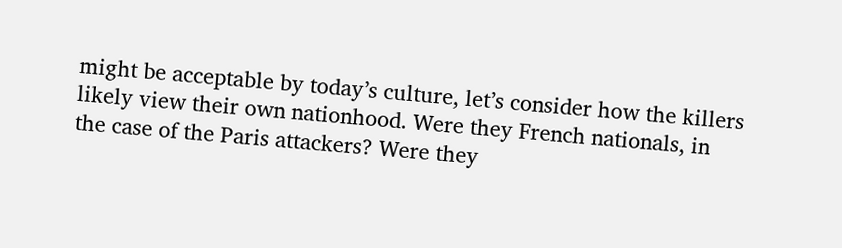might be acceptable by today’s culture, let’s consider how the killers likely view their own nationhood. Were they French nationals, in the case of the Paris attackers? Were they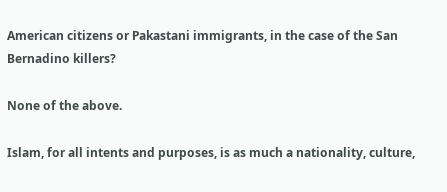American citizens or Pakastani immigrants, in the case of the San Bernadino killers?

None of the above.

Islam, for all intents and purposes, is as much a nationality, culture,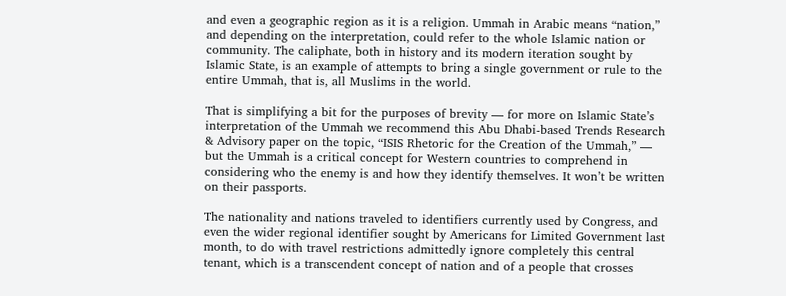and even a geographic region as it is a religion. Ummah in Arabic means “nation,” and depending on the interpretation, could refer to the whole Islamic nation or community. The caliphate, both in history and its modern iteration sought by Islamic State, is an example of attempts to bring a single government or rule to the entire Ummah, that is, all Muslims in the world.

That is simplifying a bit for the purposes of brevity — for more on Islamic State’s interpretation of the Ummah we recommend this Abu Dhabi-based Trends Research & Advisory paper on the topic, “ISIS Rhetoric for the Creation of the Ummah,” — but the Ummah is a critical concept for Western countries to comprehend in considering who the enemy is and how they identify themselves. It won’t be written on their passports.

The nationality and nations traveled to identifiers currently used by Congress, and even the wider regional identifier sought by Americans for Limited Government last month, to do with travel restrictions admittedly ignore completely this central tenant, which is a transcendent concept of nation and of a people that crosses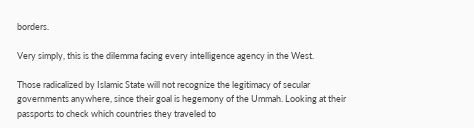borders.

Very simply, this is the dilemma facing every intelligence agency in the West.

Those radicalized by Islamic State will not recognize the legitimacy of secular governments anywhere, since their goal is hegemony of the Ummah. Looking at their passports to check which countries they traveled to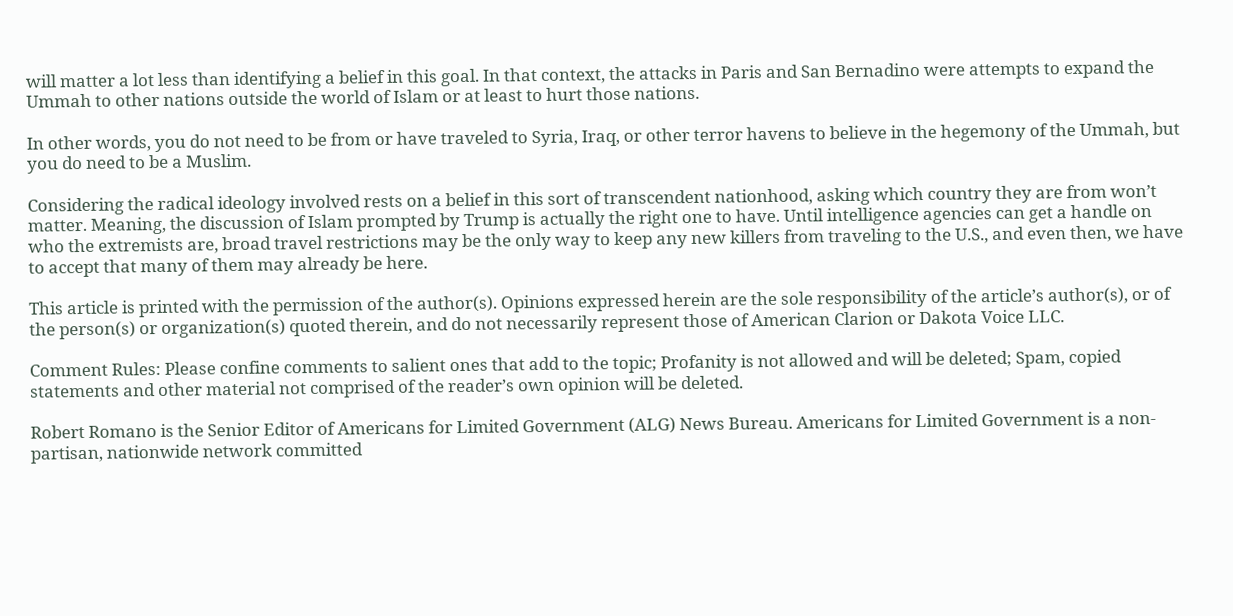will matter a lot less than identifying a belief in this goal. In that context, the attacks in Paris and San Bernadino were attempts to expand the Ummah to other nations outside the world of Islam or at least to hurt those nations.

In other words, you do not need to be from or have traveled to Syria, Iraq, or other terror havens to believe in the hegemony of the Ummah, but you do need to be a Muslim.

Considering the radical ideology involved rests on a belief in this sort of transcendent nationhood, asking which country they are from won’t matter. Meaning, the discussion of Islam prompted by Trump is actually the right one to have. Until intelligence agencies can get a handle on who the extremists are, broad travel restrictions may be the only way to keep any new killers from traveling to the U.S., and even then, we have to accept that many of them may already be here.

This article is printed with the permission of the author(s). Opinions expressed herein are the sole responsibility of the article’s author(s), or of the person(s) or organization(s) quoted therein, and do not necessarily represent those of American Clarion or Dakota Voice LLC.

Comment Rules: Please confine comments to salient ones that add to the topic; Profanity is not allowed and will be deleted; Spam, copied statements and other material not comprised of the reader’s own opinion will be deleted.

Robert Romano is the Senior Editor of Americans for Limited Government (ALG) News Bureau. Americans for Limited Government is a non- partisan, nationwide network committed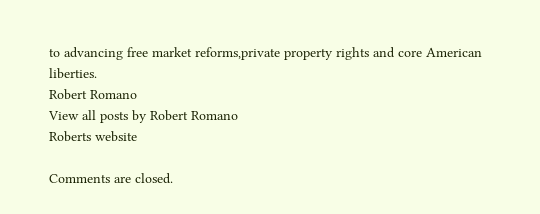to advancing free market reforms,private property rights and core American liberties.
Robert Romano
View all posts by Robert Romano
Roberts website

Comments are closed.